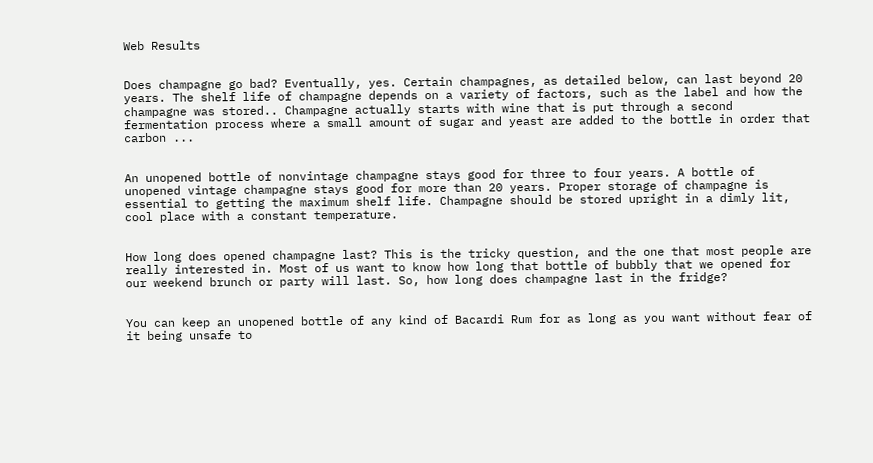Web Results


Does champagne go bad? Eventually, yes. Certain champagnes, as detailed below, can last beyond 20 years. The shelf life of champagne depends on a variety of factors, such as the label and how the champagne was stored.. Champagne actually starts with wine that is put through a second fermentation process where a small amount of sugar and yeast are added to the bottle in order that carbon ...


An unopened bottle of nonvintage champagne stays good for three to four years. A bottle of unopened vintage champagne stays good for more than 20 years. Proper storage of champagne is essential to getting the maximum shelf life. Champagne should be stored upright in a dimly lit, cool place with a constant temperature.


How long does opened champagne last? This is the tricky question, and the one that most people are really interested in. Most of us want to know how long that bottle of bubbly that we opened for our weekend brunch or party will last. So, how long does champagne last in the fridge?


You can keep an unopened bottle of any kind of Bacardi Rum for as long as you want without fear of it being unsafe to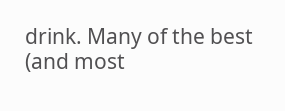drink. Many of the best (and most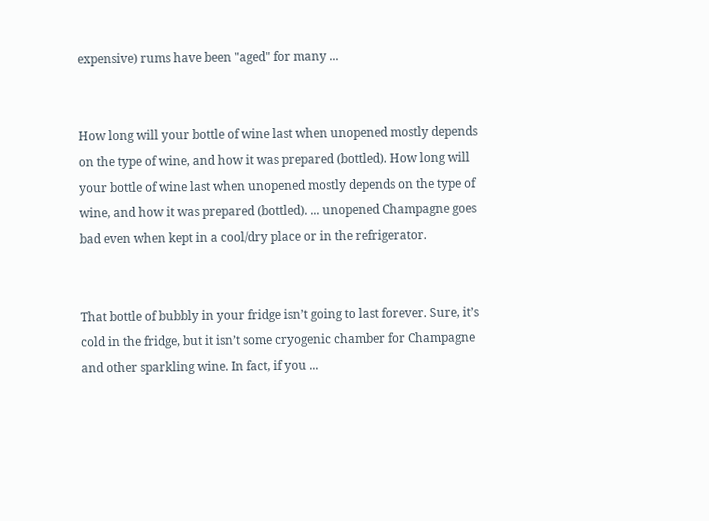expensive) rums have been "aged" for many ...


How long will your bottle of wine last when unopened mostly depends on the type of wine, and how it was prepared (bottled). How long will your bottle of wine last when unopened mostly depends on the type of wine, and how it was prepared (bottled). ... unopened Champagne goes bad even when kept in a cool/dry place or in the refrigerator.


That bottle of bubbly in your fridge isn’t going to last forever. Sure, it’s cold in the fridge, but it isn’t some cryogenic chamber for Champagne and other sparkling wine. In fact, if you ...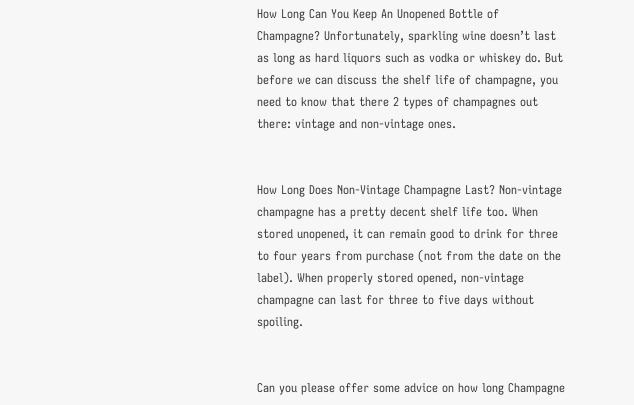How Long Can You Keep An Unopened Bottle of Champagne? Unfortunately, sparkling wine doesn’t last as long as hard liquors such as vodka or whiskey do. But before we can discuss the shelf life of champagne, you need to know that there 2 types of champagnes out there: vintage and non-vintage ones.


How Long Does Non-Vintage Champagne Last? Non-vintage champagne has a pretty decent shelf life too. When stored unopened, it can remain good to drink for three to four years from purchase (not from the date on the label). When properly stored opened, non-vintage champagne can last for three to five days without spoiling.


Can you please offer some advice on how long Champagne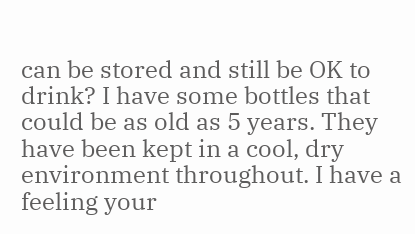can be stored and still be OK to drink? I have some bottles that could be as old as 5 years. They have been kept in a cool, dry environment throughout. I have a feeling your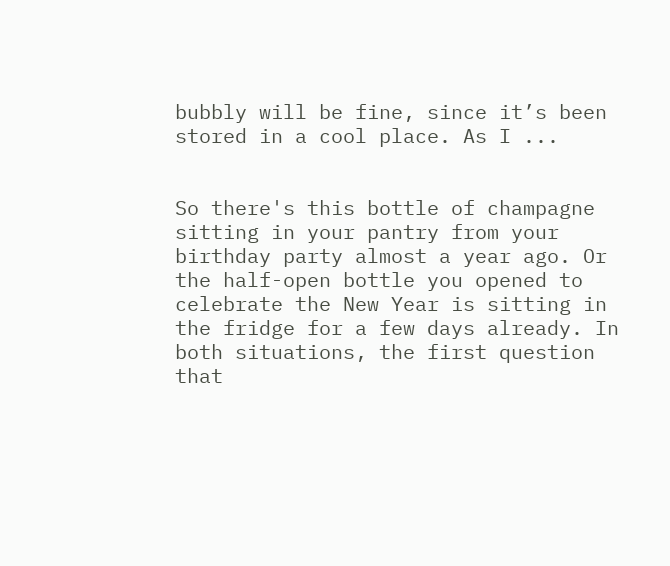bubbly will be fine, since it’s been stored in a cool place. As I ...


So there's this bottle of champagne sitting in your pantry from your birthday party almost a year ago. Or the half-open bottle you opened to celebrate the New Year is sitting in the fridge for a few days already. In both situations, the first question that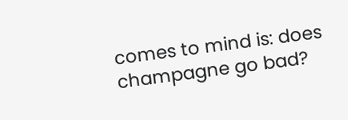comes to mind is: does champagne go bad?